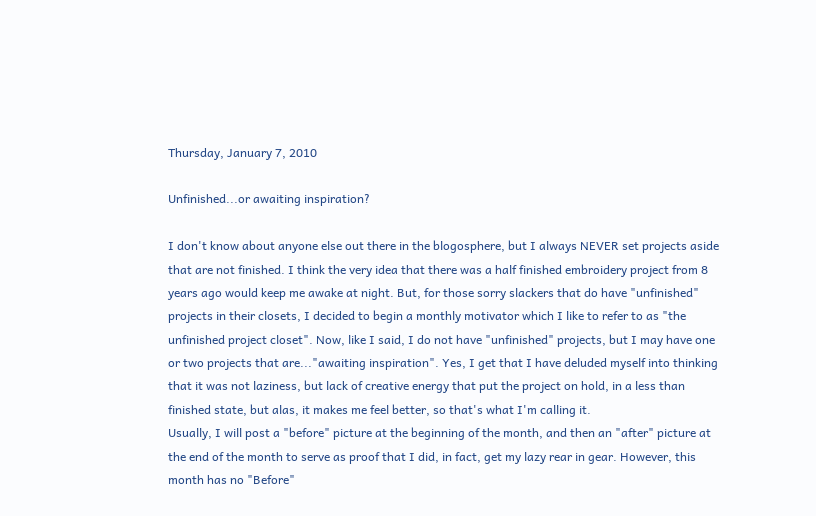Thursday, January 7, 2010

Unfinished...or awaiting inspiration?

I don't know about anyone else out there in the blogosphere, but I always NEVER set projects aside that are not finished. I think the very idea that there was a half finished embroidery project from 8 years ago would keep me awake at night. But, for those sorry slackers that do have "unfinished" projects in their closets, I decided to begin a monthly motivator which I like to refer to as "the unfinished project closet". Now, like I said, I do not have "unfinished" projects, but I may have one or two projects that are..."awaiting inspiration". Yes, I get that I have deluded myself into thinking that it was not laziness, but lack of creative energy that put the project on hold, in a less than finished state, but alas, it makes me feel better, so that's what I'm calling it.
Usually, I will post a "before" picture at the beginning of the month, and then an "after" picture at the end of the month to serve as proof that I did, in fact, get my lazy rear in gear. However, this month has no "Before"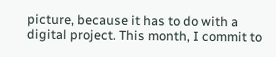picture, because it has to do with a digital project. This month, I commit to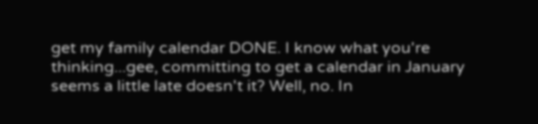get my family calendar DONE. I know what you're thinking...gee, committing to get a calendar in January seems a little late doesn't it? Well, no. In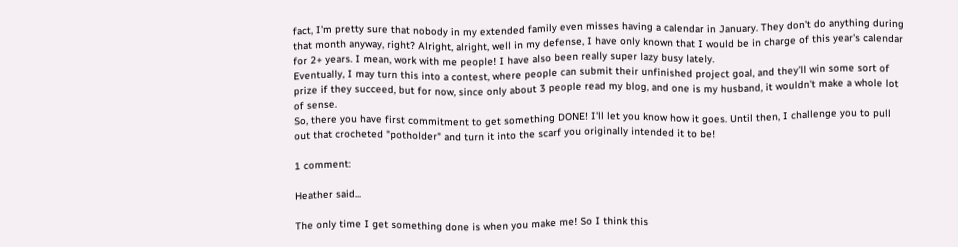fact, I'm pretty sure that nobody in my extended family even misses having a calendar in January. They don't do anything during that month anyway, right? Alright, alright, well in my defense, I have only known that I would be in charge of this year's calendar for 2+ years. I mean, work with me people! I have also been really super lazy busy lately.
Eventually, I may turn this into a contest, where people can submit their unfinished project goal, and they'll win some sort of prize if they succeed, but for now, since only about 3 people read my blog, and one is my husband, it wouldn't make a whole lot of sense.
So, there you have first commitment to get something DONE! I'll let you know how it goes. Until then, I challenge you to pull out that crocheted "potholder" and turn it into the scarf you originally intended it to be!

1 comment:

Heather said...

The only time I get something done is when you make me! So I think this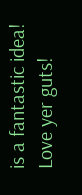is a fantastic idea! Love yer guts!